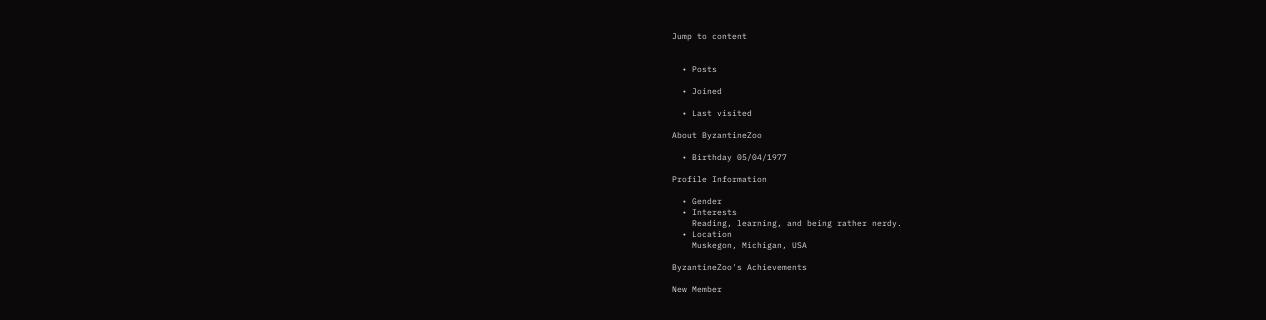Jump to content


  • Posts

  • Joined

  • Last visited

About ByzantineZoo

  • Birthday 05/04/1977

Profile Information

  • Gender
  • Interests
    Reading, learning, and being rather nerdy.
  • Location
    Muskegon, Michigan, USA

ByzantineZoo's Achievements

New Member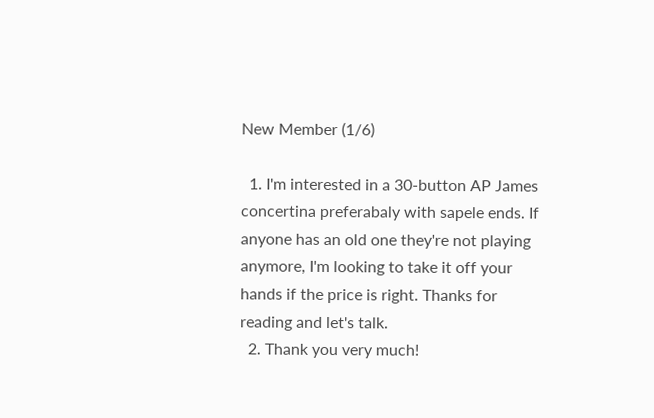New Member (1/6)

  1. I'm interested in a 30-button AP James concertina preferabaly with sapele ends. If anyone has an old one they're not playing anymore, I'm looking to take it off your hands if the price is right. Thanks for reading and let's talk.
  2. Thank you very much!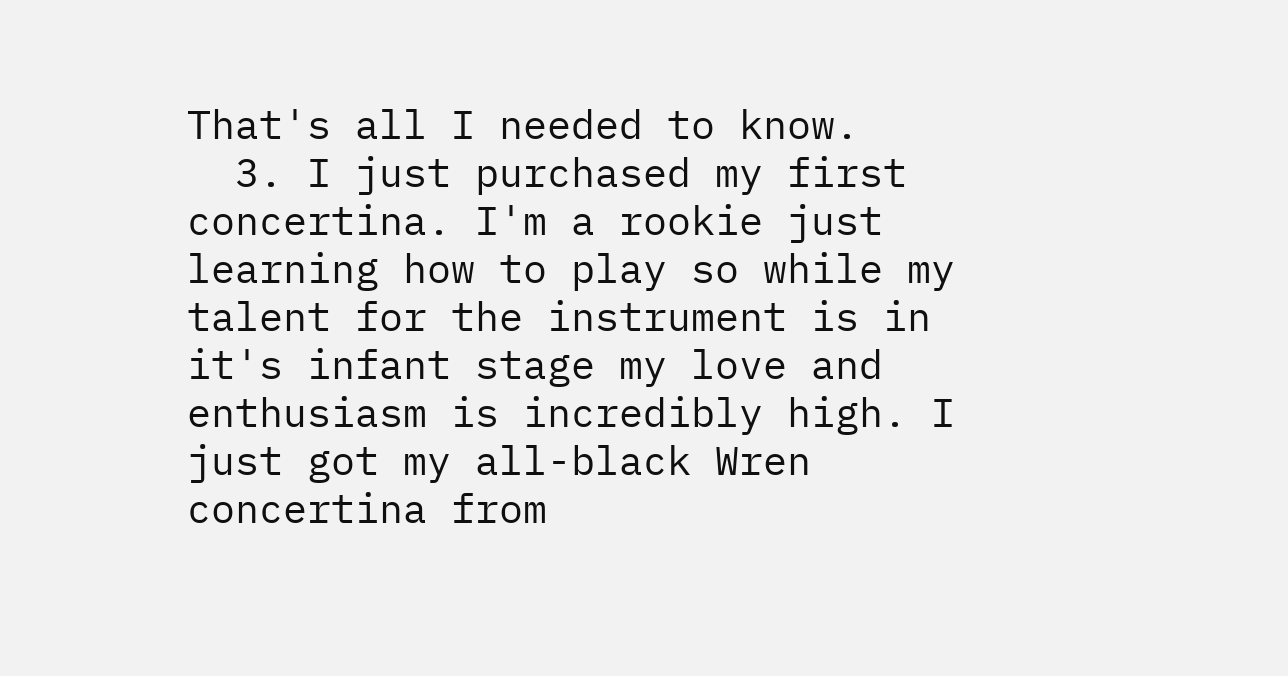That's all I needed to know.
  3. I just purchased my first concertina. I'm a rookie just learning how to play so while my talent for the instrument is in it's infant stage my love and enthusiasm is incredibly high. I just got my all-black Wren concertina from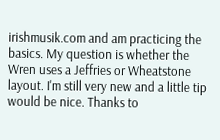irishmusik.com and am practicing the basics. My question is whether the Wren uses a Jeffries or Wheatstone layout. I'm still very new and a little tip would be nice. Thanks to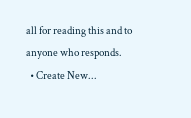all for reading this and to anyone who responds.
  • Create New...